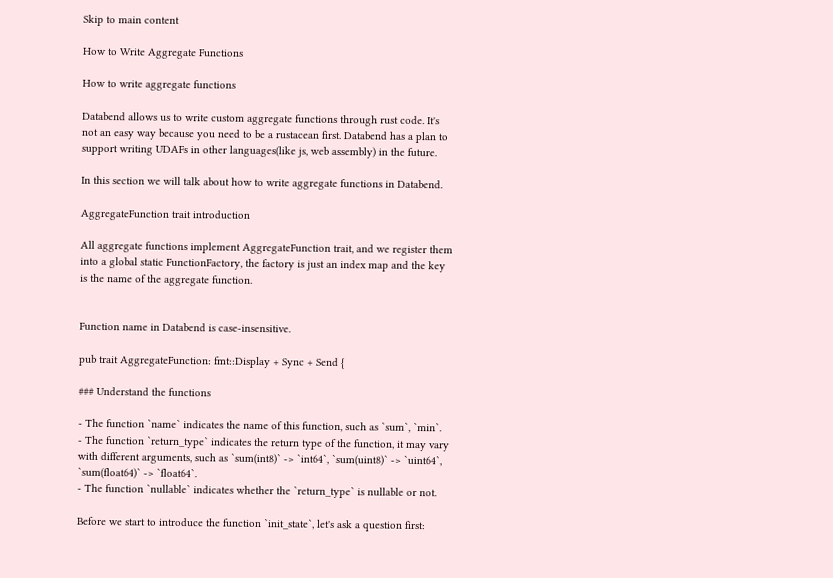Skip to main content

How to Write Aggregate Functions

How to write aggregate functions

Databend allows us to write custom aggregate functions through rust code. It's not an easy way because you need to be a rustacean first. Databend has a plan to support writing UDAFs in other languages(like js, web assembly) in the future.

In this section we will talk about how to write aggregate functions in Databend.

AggregateFunction trait introduction

All aggregate functions implement AggregateFunction trait, and we register them into a global static FunctionFactory, the factory is just an index map and the key is the name of the aggregate function.


Function name in Databend is case-insensitive.

pub trait AggregateFunction: fmt::Display + Sync + Send {

### Understand the functions

- The function `name` indicates the name of this function, such as `sum`, `min`.
- The function `return_type` indicates the return type of the function, it may vary with different arguments, such as `sum(int8)` -> `int64`, `sum(uint8)` -> `uint64`, `sum(float64)` -> `float64`.
- The function `nullable` indicates whether the `return_type` is nullable or not.

Before we start to introduce the function `init_state`, let's ask a question first: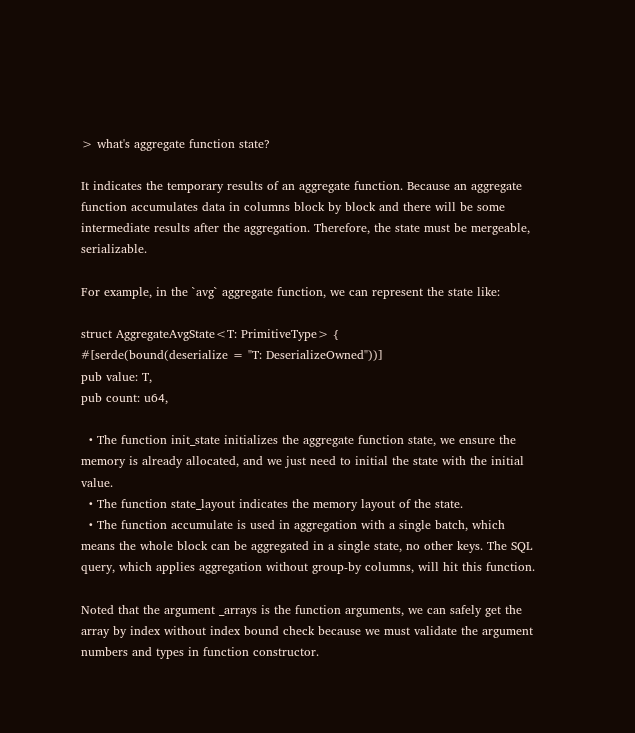> what's aggregate function state?

It indicates the temporary results of an aggregate function. Because an aggregate function accumulates data in columns block by block and there will be some intermediate results after the aggregation. Therefore, the state must be mergeable, serializable.

For example, in the `avg` aggregate function, we can represent the state like:

struct AggregateAvgState<T: PrimitiveType> {
#[serde(bound(deserialize = "T: DeserializeOwned"))]
pub value: T,
pub count: u64,

  • The function init_state initializes the aggregate function state, we ensure the memory is already allocated, and we just need to initial the state with the initial value.
  • The function state_layout indicates the memory layout of the state.
  • The function accumulate is used in aggregation with a single batch, which means the whole block can be aggregated in a single state, no other keys. The SQL query, which applies aggregation without group-by columns, will hit this function.

Noted that the argument _arrays is the function arguments, we can safely get the array by index without index bound check because we must validate the argument numbers and types in function constructor.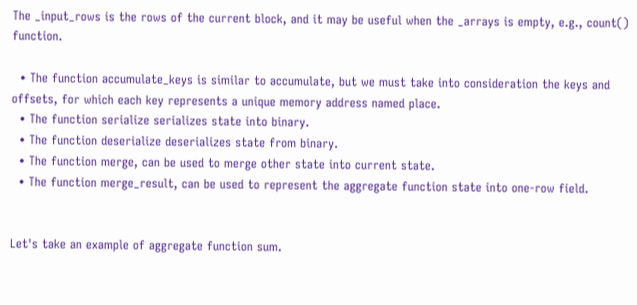The _input_rows is the rows of the current block, and it may be useful when the _arrays is empty, e.g., count() function.

  • The function accumulate_keys is similar to accumulate, but we must take into consideration the keys and offsets, for which each key represents a unique memory address named place.
  • The function serialize serializes state into binary.
  • The function deserialize deserializes state from binary.
  • The function merge, can be used to merge other state into current state.
  • The function merge_result, can be used to represent the aggregate function state into one-row field.


Let's take an example of aggregate function sum.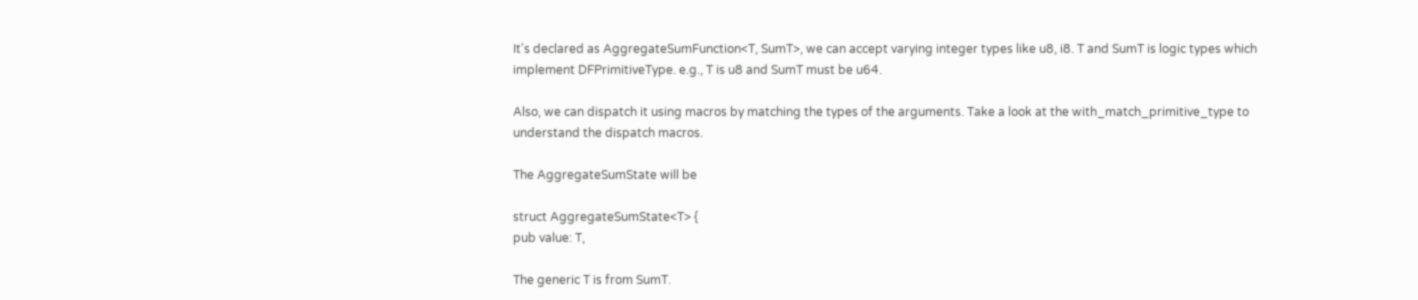It's declared as AggregateSumFunction<T, SumT>, we can accept varying integer types like u8, i8. T and SumT is logic types which implement DFPrimitiveType. e.g., T is u8 and SumT must be u64.

Also, we can dispatch it using macros by matching the types of the arguments. Take a look at the with_match_primitive_type to understand the dispatch macros.

The AggregateSumState will be

struct AggregateSumState<T> {
pub value: T,

The generic T is from SumT.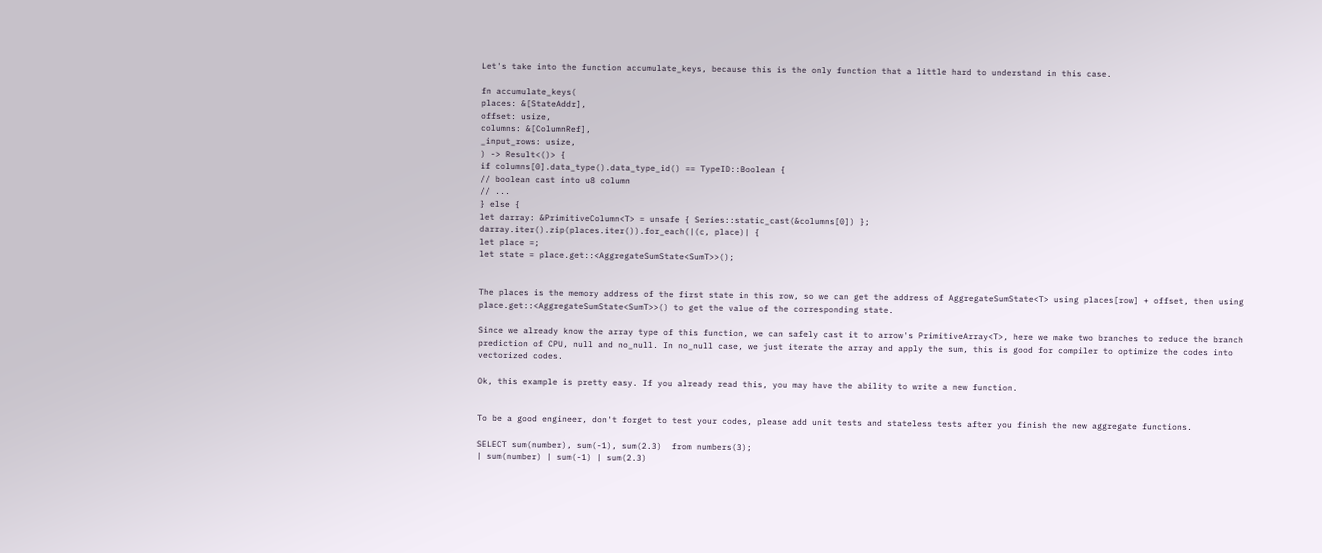Let's take into the function accumulate_keys, because this is the only function that a little hard to understand in this case.

fn accumulate_keys(
places: &[StateAddr],
offset: usize,
columns: &[ColumnRef],
_input_rows: usize,
) -> Result<()> {
if columns[0].data_type().data_type_id() == TypeID::Boolean {
// boolean cast into u8 column
// ...
} else {
let darray: &PrimitiveColumn<T> = unsafe { Series::static_cast(&columns[0]) };
darray.iter().zip(places.iter()).for_each(|(c, place)| {
let place =;
let state = place.get::<AggregateSumState<SumT>>();


The places is the memory address of the first state in this row, so we can get the address of AggregateSumState<T> using places[row] + offset, then using place.get::<AggregateSumState<SumT>>() to get the value of the corresponding state.

Since we already know the array type of this function, we can safely cast it to arrow's PrimitiveArray<T>, here we make two branches to reduce the branch prediction of CPU, null and no_null. In no_null case, we just iterate the array and apply the sum, this is good for compiler to optimize the codes into vectorized codes.

Ok, this example is pretty easy. If you already read this, you may have the ability to write a new function.


To be a good engineer, don't forget to test your codes, please add unit tests and stateless tests after you finish the new aggregate functions.

SELECT sum(number), sum(-1), sum(2.3)  from numbers(3);
| sum(number) | sum(-1) | sum(2.3)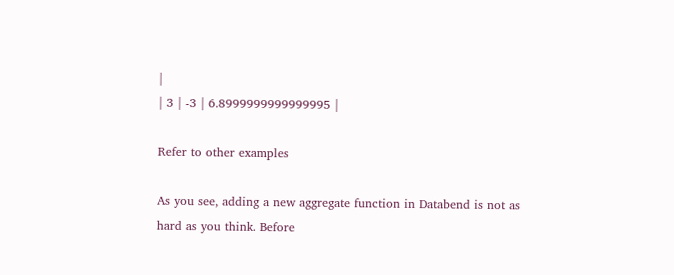|
| 3 | -3 | 6.8999999999999995 |

Refer to other examples

As you see, adding a new aggregate function in Databend is not as hard as you think. Before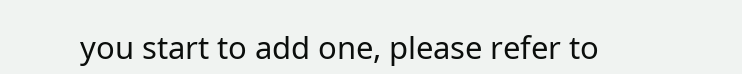you start to add one, please refer to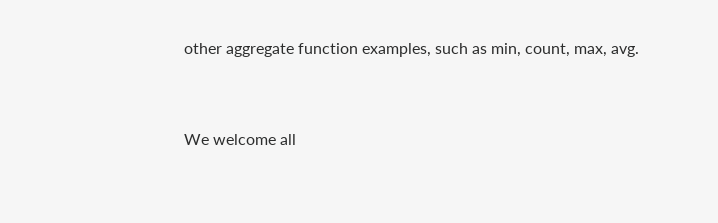other aggregate function examples, such as min, count, max, avg.


We welcome all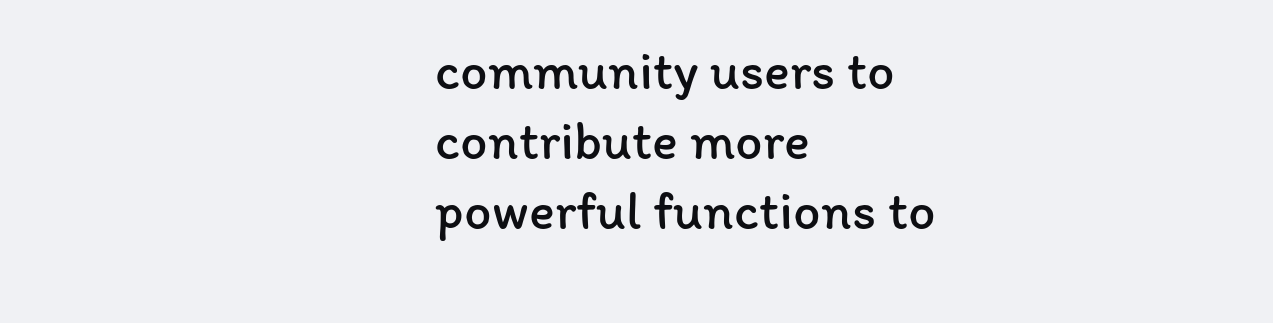community users to contribute more powerful functions to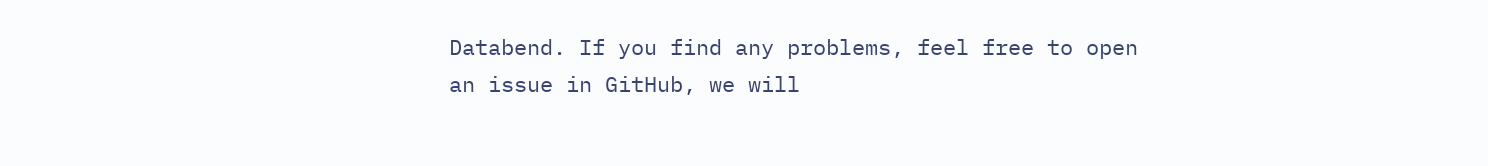Databend. If you find any problems, feel free to open an issue in GitHub, we will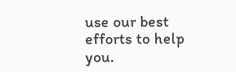use our best efforts to help you.